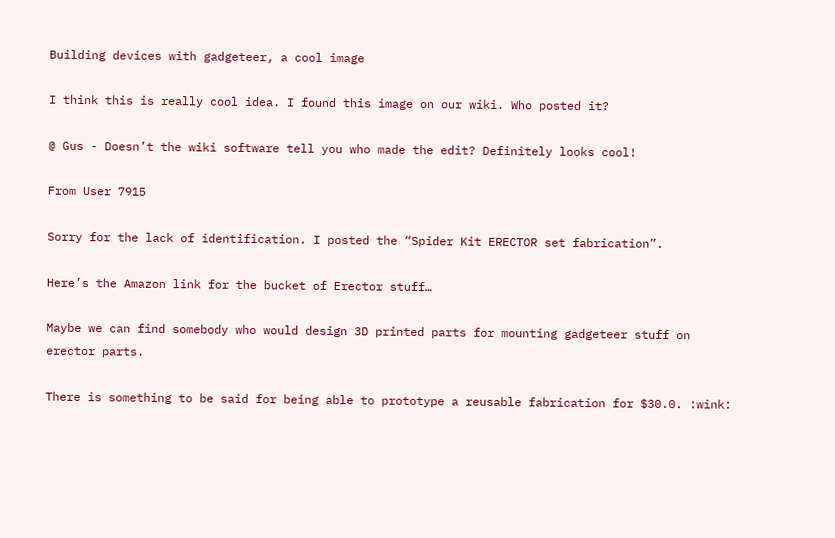Building devices with gadgeteer, a cool image

I think this is really cool idea. I found this image on our wiki. Who posted it?

@ Gus - Doesn’t the wiki software tell you who made the edit? Definitely looks cool!

From User 7915

Sorry for the lack of identification. I posted the “Spider Kit ERECTOR set fabrication”.

Here’s the Amazon link for the bucket of Erector stuff…

Maybe we can find somebody who would design 3D printed parts for mounting gadgeteer stuff on erector parts.

There is something to be said for being able to prototype a reusable fabrication for $30.0. :wink: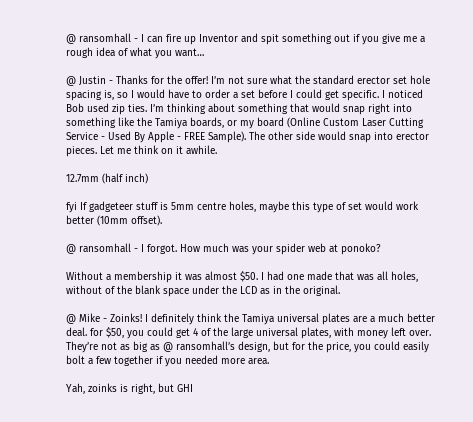@ ransomhall - I can fire up Inventor and spit something out if you give me a rough idea of what you want…

@ Justin - Thanks for the offer! I’m not sure what the standard erector set hole spacing is, so I would have to order a set before I could get specific. I noticed Bob used zip ties. I’m thinking about something that would snap right into something like the Tamiya boards, or my board (Online Custom Laser Cutting Service - Used By Apple - FREE Sample). The other side would snap into erector pieces. Let me think on it awhile.

12.7mm (half inch)

fyi If gadgeteer stuff is 5mm centre holes, maybe this type of set would work better (10mm offset).

@ ransomhall - I forgot. How much was your spider web at ponoko?

Without a membership it was almost $50. I had one made that was all holes, without of the blank space under the LCD as in the original.

@ Mike - Zoinks! I definitely think the Tamiya universal plates are a much better deal. for $50, you could get 4 of the large universal plates, with money left over. They’re not as big as @ ransomhall’s design, but for the price, you could easily bolt a few together if you needed more area.

Yah, zoinks is right, but GHI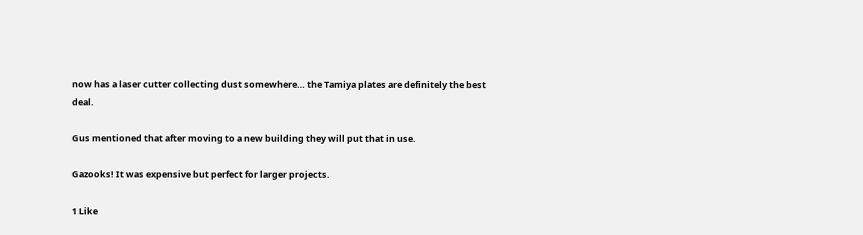now has a laser cutter collecting dust somewhere… the Tamiya plates are definitely the best deal.

Gus mentioned that after moving to a new building they will put that in use.

Gazooks! It was expensive but perfect for larger projects.

1 Like